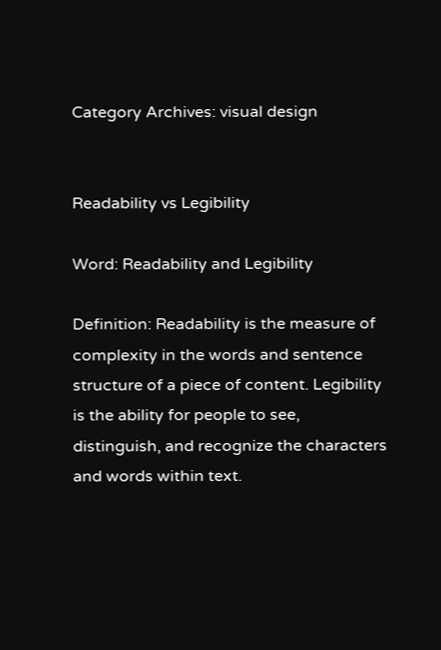Category Archives: visual design


Readability vs Legibility

Word: Readability and Legibility

Definition: Readability is the measure of complexity in the words and sentence structure of a piece of content. Legibility is the ability for people to see, distinguish, and recognize the characters and words within text.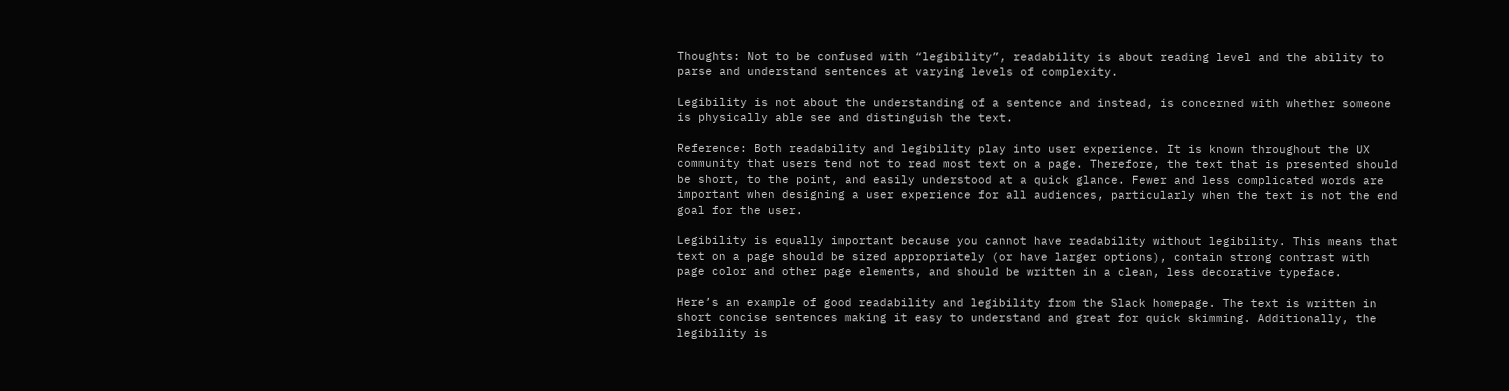Thoughts: Not to be confused with “legibility”, readability is about reading level and the ability to parse and understand sentences at varying levels of complexity.

Legibility is not about the understanding of a sentence and instead, is concerned with whether someone is physically able see and distinguish the text.

Reference: Both readability and legibility play into user experience. It is known throughout the UX community that users tend not to read most text on a page. Therefore, the text that is presented should be short, to the point, and easily understood at a quick glance. Fewer and less complicated words are important when designing a user experience for all audiences, particularly when the text is not the end goal for the user.

Legibility is equally important because you cannot have readability without legibility. This means that text on a page should be sized appropriately (or have larger options), contain strong contrast with page color and other page elements, and should be written in a clean, less decorative typeface.

Here’s an example of good readability and legibility from the Slack homepage. The text is written in short concise sentences making it easy to understand and great for quick skimming. Additionally, the legibility is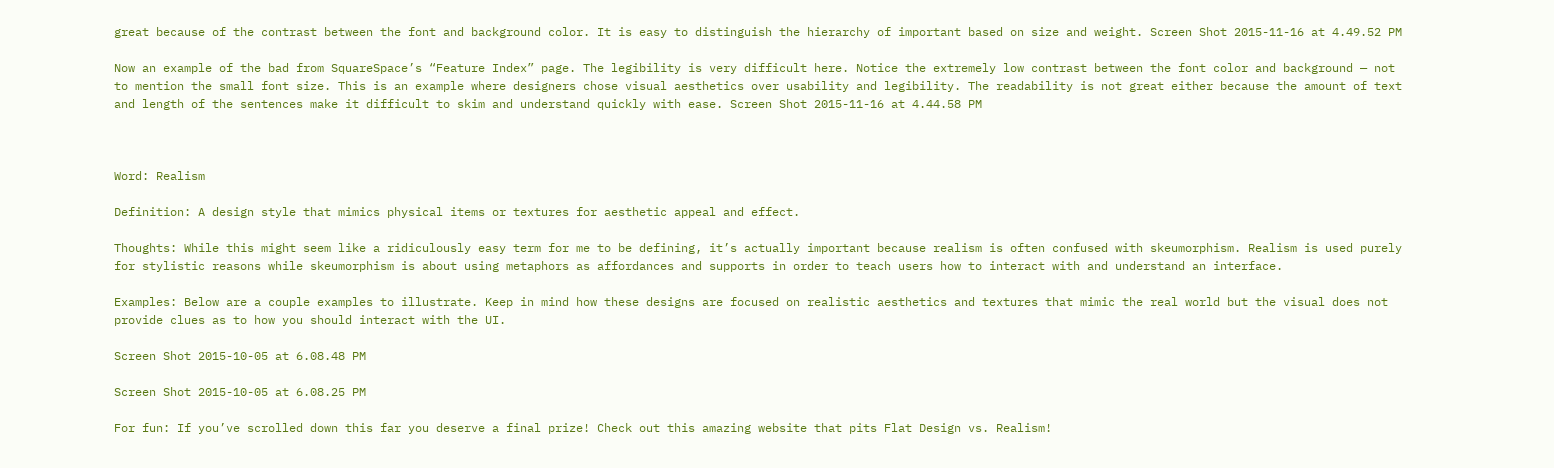great because of the contrast between the font and background color. It is easy to distinguish the hierarchy of important based on size and weight. Screen Shot 2015-11-16 at 4.49.52 PM

Now an example of the bad from SquareSpace’s “Feature Index” page. The legibility is very difficult here. Notice the extremely low contrast between the font color and background — not to mention the small font size. This is an example where designers chose visual aesthetics over usability and legibility. The readability is not great either because the amount of text and length of the sentences make it difficult to skim and understand quickly with ease. Screen Shot 2015-11-16 at 4.44.58 PM



Word: Realism

Definition: A design style that mimics physical items or textures for aesthetic appeal and effect.

Thoughts: While this might seem like a ridiculously easy term for me to be defining, it’s actually important because realism is often confused with skeumorphism. Realism is used purely for stylistic reasons while skeumorphism is about using metaphors as affordances and supports in order to teach users how to interact with and understand an interface.

Examples: Below are a couple examples to illustrate. Keep in mind how these designs are focused on realistic aesthetics and textures that mimic the real world but the visual does not provide clues as to how you should interact with the UI.

Screen Shot 2015-10-05 at 6.08.48 PM

Screen Shot 2015-10-05 at 6.08.25 PM

For fun: If you’ve scrolled down this far you deserve a final prize! Check out this amazing website that pits Flat Design vs. Realism!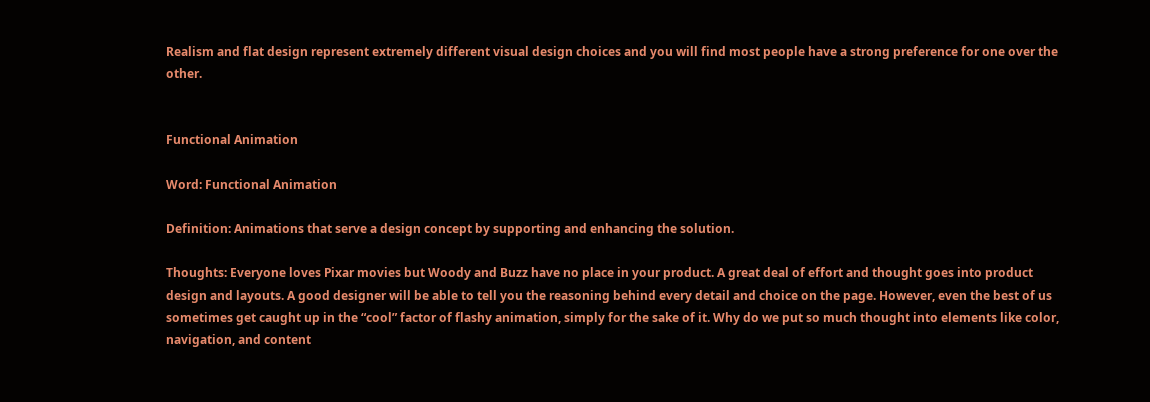Realism and flat design represent extremely different visual design choices and you will find most people have a strong preference for one over the other.


Functional Animation

Word: Functional Animation

Definition: Animations that serve a design concept by supporting and enhancing the solution.

Thoughts: Everyone loves Pixar movies but Woody and Buzz have no place in your product. A great deal of effort and thought goes into product design and layouts. A good designer will be able to tell you the reasoning behind every detail and choice on the page. However, even the best of us sometimes get caught up in the “cool” factor of flashy animation, simply for the sake of it. Why do we put so much thought into elements like color, navigation, and content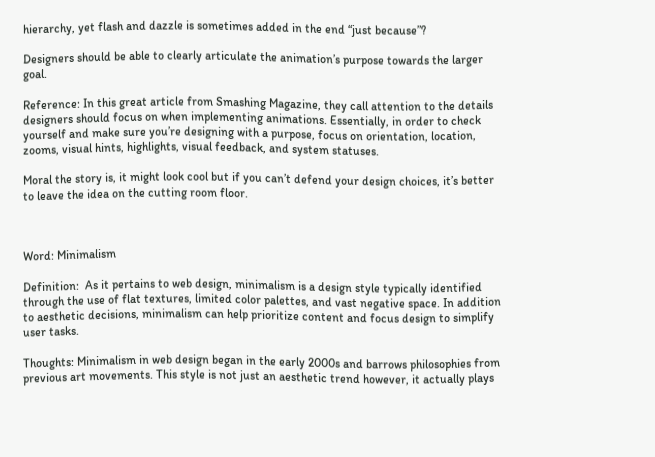hierarchy, yet flash and dazzle is sometimes added in the end “just because”?

Designers should be able to clearly articulate the animation’s purpose towards the larger goal.

Reference: In this great article from Smashing Magazine, they call attention to the details designers should focus on when implementing animations. Essentially, in order to check yourself and make sure you’re designing with a purpose, focus on orientation, location, zooms, visual hints, highlights, visual feedback, and system statuses.

Moral the story is, it might look cool but if you can’t defend your design choices, it’s better to leave the idea on the cutting room floor.



Word: Minimalism

Definition:  As it pertains to web design, minimalism is a design style typically identified through the use of flat textures, limited color palettes, and vast negative space. In addition to aesthetic decisions, minimalism can help prioritize content and focus design to simplify user tasks.

Thoughts: Minimalism in web design began in the early 2000s and barrows philosophies from previous art movements. This style is not just an aesthetic trend however, it actually plays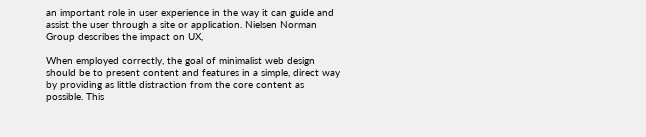an important role in user experience in the way it can guide and assist the user through a site or application. Nielsen Norman Group describes the impact on UX,

When employed correctly, the goal of minimalist web design should be to present content and features in a simple, direct way by providing as little distraction from the core content as possible. This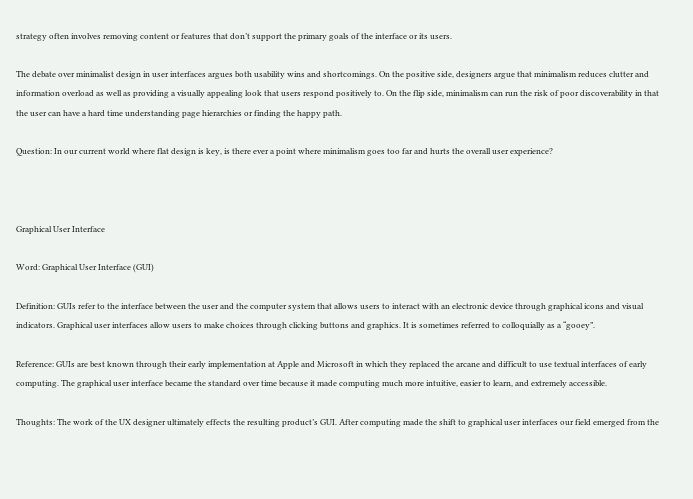strategy often involves removing content or features that don’t support the primary goals of the interface or its users.

The debate over minimalist design in user interfaces argues both usability wins and shortcomings. On the positive side, designers argue that minimalism reduces clutter and information overload as well as providing a visually appealing look that users respond positively to. On the flip side, minimalism can run the risk of poor discoverability in that the user can have a hard time understanding page hierarchies or finding the happy path.

Question: In our current world where flat design is key, is there ever a point where minimalism goes too far and hurts the overall user experience?



Graphical User Interface

Word: Graphical User Interface (GUI)

Definition: GUIs refer to the interface between the user and the computer system that allows users to interact with an electronic device through graphical icons and visual indicators. Graphical user interfaces allow users to make choices through clicking buttons and graphics. It is sometimes referred to colloquially as a “gooey”.

Reference: GUIs are best known through their early implementation at Apple and Microsoft in which they replaced the arcane and difficult to use textual interfaces of early computing. The graphical user interface became the standard over time because it made computing much more intuitive, easier to learn, and extremely accessible.

Thoughts: The work of the UX designer ultimately effects the resulting product’s GUI. After computing made the shift to graphical user interfaces our field emerged from the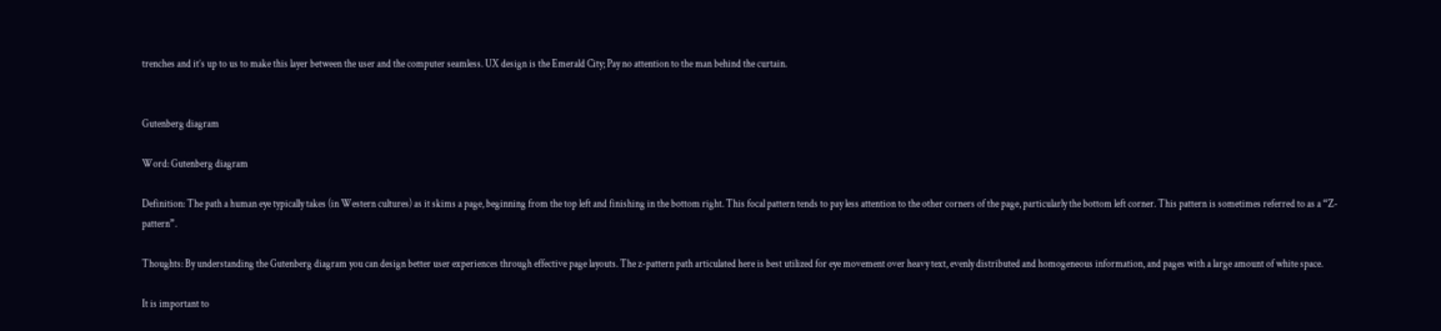trenches and it’s up to us to make this layer between the user and the computer seamless. UX design is the Emerald City; Pay no attention to the man behind the curtain.


Gutenberg diagram

Word: Gutenberg diagram

Definition: The path a human eye typically takes (in Western cultures) as it skims a page, beginning from the top left and finishing in the bottom right. This focal pattern tends to pay less attention to the other corners of the page, particularly the bottom left corner. This pattern is sometimes referred to as a “Z-pattern”.

Thoughts: By understanding the Gutenberg diagram you can design better user experiences through effective page layouts. The z-pattern path articulated here is best utilized for eye movement over heavy text, evenly distributed and homogeneous information, and pages with a large amount of white space.

It is important to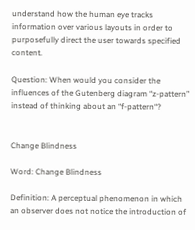understand how the human eye tracks information over various layouts in order to purposefully direct the user towards specified content.

Question: When would you consider the influences of the Gutenberg diagram “z-pattern” instead of thinking about an “f-pattern“?


Change Blindness

Word: Change Blindness

Definition: A perceptual phenomenon in which an observer does not notice the introduction of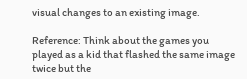visual changes to an existing image.

Reference: Think about the games you played as a kid that flashed the same image twice but the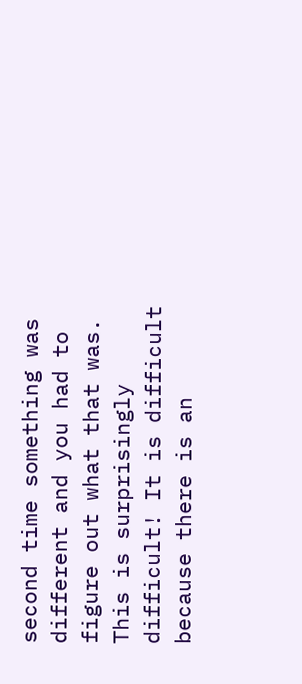second time something was different and you had to figure out what that was. This is surprisingly difficult! It is difficult because there is an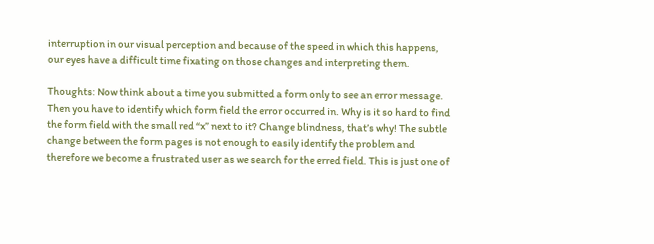interruption in our visual perception and because of the speed in which this happens, our eyes have a difficult time fixating on those changes and interpreting them.

Thoughts: Now think about a time you submitted a form only to see an error message. Then you have to identify which form field the error occurred in. Why is it so hard to find the form field with the small red “x” next to it? Change blindness, that’s why! The subtle change between the form pages is not enough to easily identify the problem and therefore we become a frustrated user as we search for the erred field. This is just one of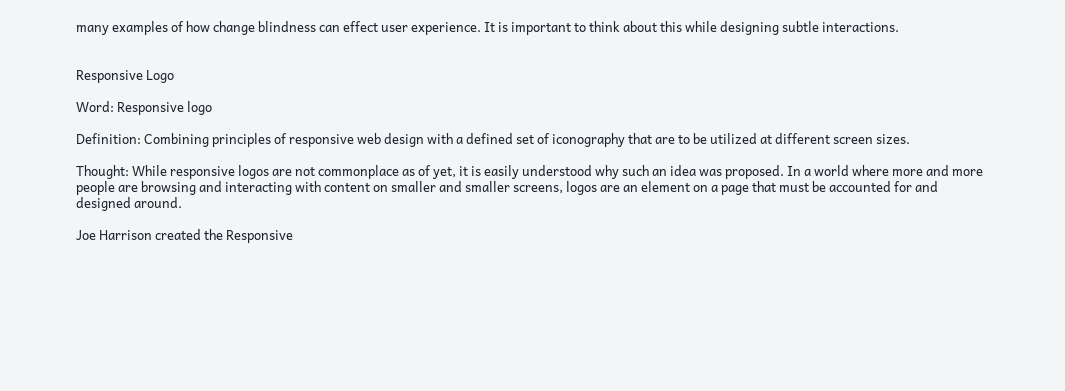many examples of how change blindness can effect user experience. It is important to think about this while designing subtle interactions.


Responsive Logo

Word: Responsive logo

Definition: Combining principles of responsive web design with a defined set of iconography that are to be utilized at different screen sizes.

Thought: While responsive logos are not commonplace as of yet, it is easily understood why such an idea was proposed. In a world where more and more people are browsing and interacting with content on smaller and smaller screens, logos are an element on a page that must be accounted for and designed around.

Joe Harrison created the Responsive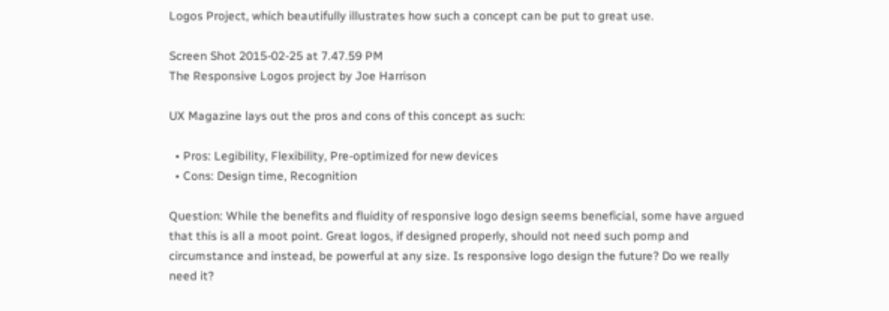Logos Project, which beautifully illustrates how such a concept can be put to great use.

Screen Shot 2015-02-25 at 7.47.59 PM
The Responsive Logos project by Joe Harrison

UX Magazine lays out the pros and cons of this concept as such:

  • Pros: Legibility, Flexibility, Pre-optimized for new devices
  • Cons: Design time, Recognition

Question: While the benefits and fluidity of responsive logo design seems beneficial, some have argued that this is all a moot point. Great logos, if designed properly, should not need such pomp and circumstance and instead, be powerful at any size. Is responsive logo design the future? Do we really need it?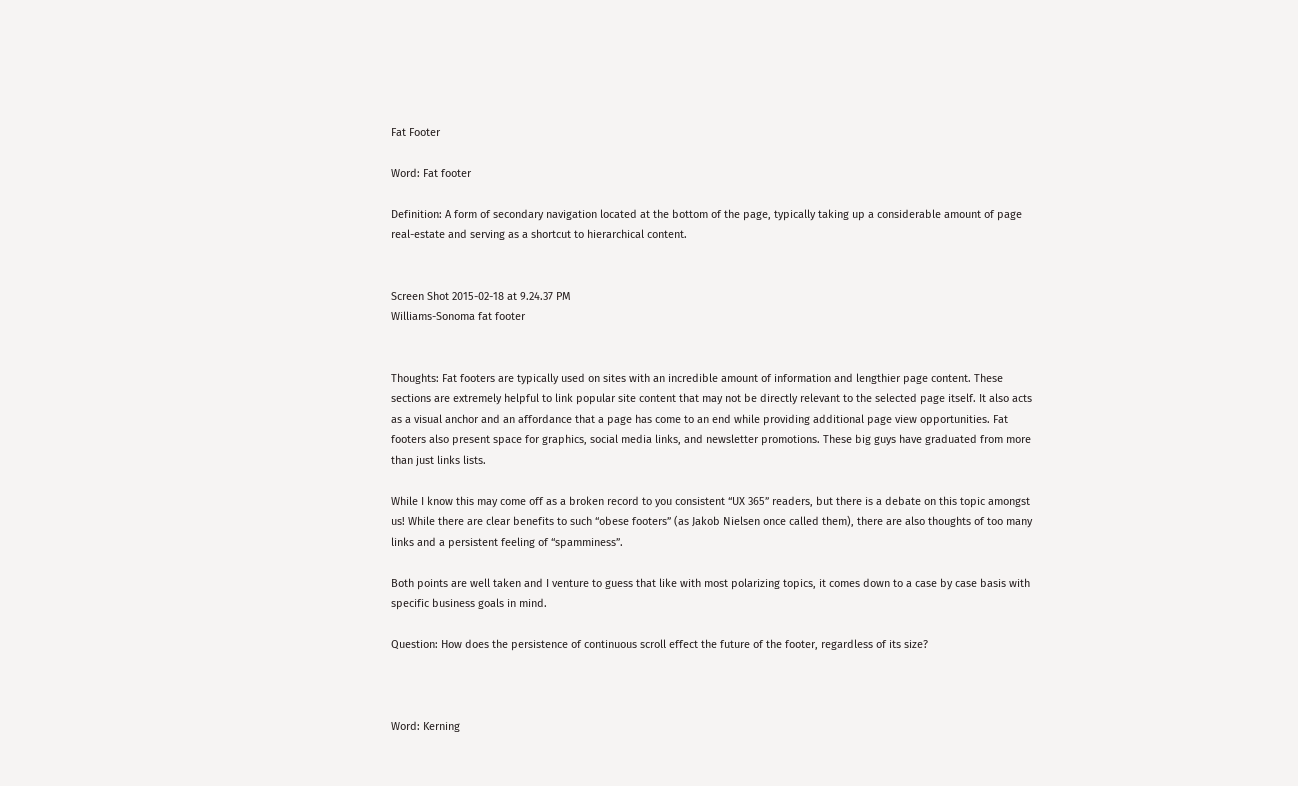Fat Footer

Word: Fat footer

Definition: A form of secondary navigation located at the bottom of the page, typically taking up a considerable amount of page real-estate and serving as a shortcut to hierarchical content.


Screen Shot 2015-02-18 at 9.24.37 PM
Williams-Sonoma fat footer


Thoughts: Fat footers are typically used on sites with an incredible amount of information and lengthier page content. These sections are extremely helpful to link popular site content that may not be directly relevant to the selected page itself. It also acts as a visual anchor and an affordance that a page has come to an end while providing additional page view opportunities. Fat footers also present space for graphics, social media links, and newsletter promotions. These big guys have graduated from more than just links lists.

While I know this may come off as a broken record to you consistent “UX 365” readers, but there is a debate on this topic amongst us! While there are clear benefits to such “obese footers” (as Jakob Nielsen once called them), there are also thoughts of too many links and a persistent feeling of “spamminess”.

Both points are well taken and I venture to guess that like with most polarizing topics, it comes down to a case by case basis with specific business goals in mind.

Question: How does the persistence of continuous scroll effect the future of the footer, regardless of its size?



Word: Kerning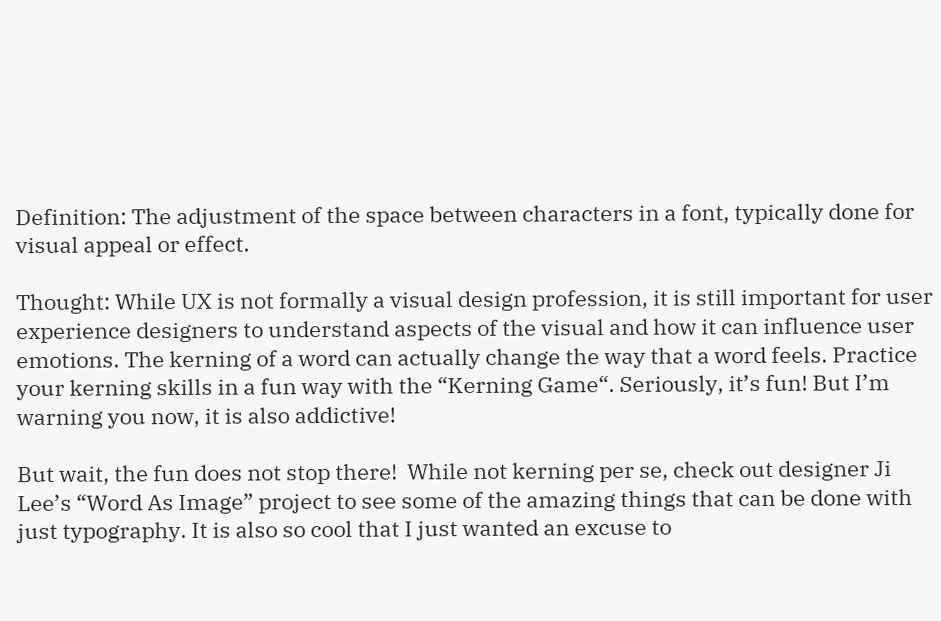Definition: The adjustment of the space between characters in a font, typically done for visual appeal or effect.

Thought: While UX is not formally a visual design profession, it is still important for user experience designers to understand aspects of the visual and how it can influence user emotions. The kerning of a word can actually change the way that a word feels. Practice your kerning skills in a fun way with the “Kerning Game“. Seriously, it’s fun! But I’m warning you now, it is also addictive!

But wait, the fun does not stop there!  While not kerning per se, check out designer Ji Lee’s “Word As Image” project to see some of the amazing things that can be done with just typography. It is also so cool that I just wanted an excuse to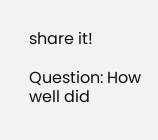share it!

Question: How well did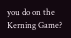you do on the Kerning Game?